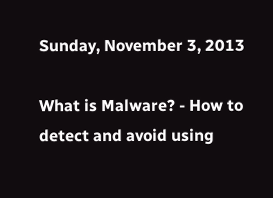Sunday, November 3, 2013

What is Malware? - How to detect and avoid using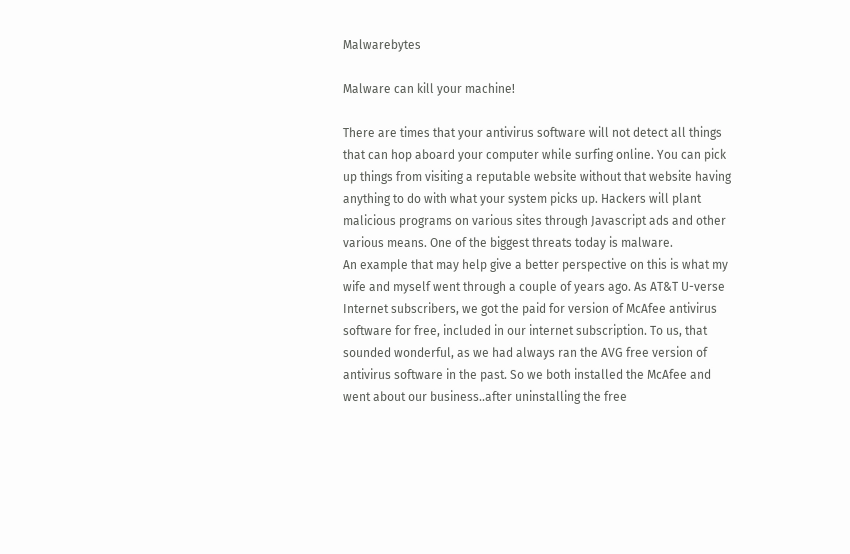Malwarebytes

Malware can kill your machine!

There are times that your antivirus software will not detect all things that can hop aboard your computer while surfing online. You can pick up things from visiting a reputable website without that website having anything to do with what your system picks up. Hackers will plant malicious programs on various sites through Javascript ads and other various means. One of the biggest threats today is malware.
An example that may help give a better perspective on this is what my wife and myself went through a couple of years ago. As AT&T U-verse Internet subscribers, we got the paid for version of McAfee antivirus software for free, included in our internet subscription. To us, that sounded wonderful, as we had always ran the AVG free version of antivirus software in the past. So we both installed the McAfee and went about our business..after uninstalling the free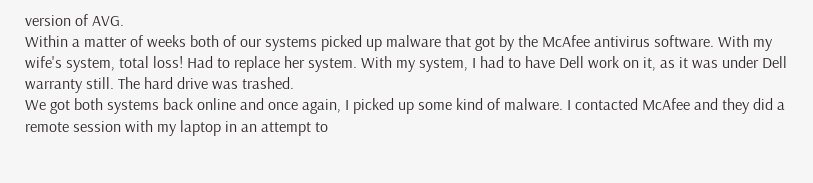version of AVG.
Within a matter of weeks both of our systems picked up malware that got by the McAfee antivirus software. With my wife's system, total loss! Had to replace her system. With my system, I had to have Dell work on it, as it was under Dell warranty still. The hard drive was trashed.
We got both systems back online and once again, I picked up some kind of malware. I contacted McAfee and they did a remote session with my laptop in an attempt to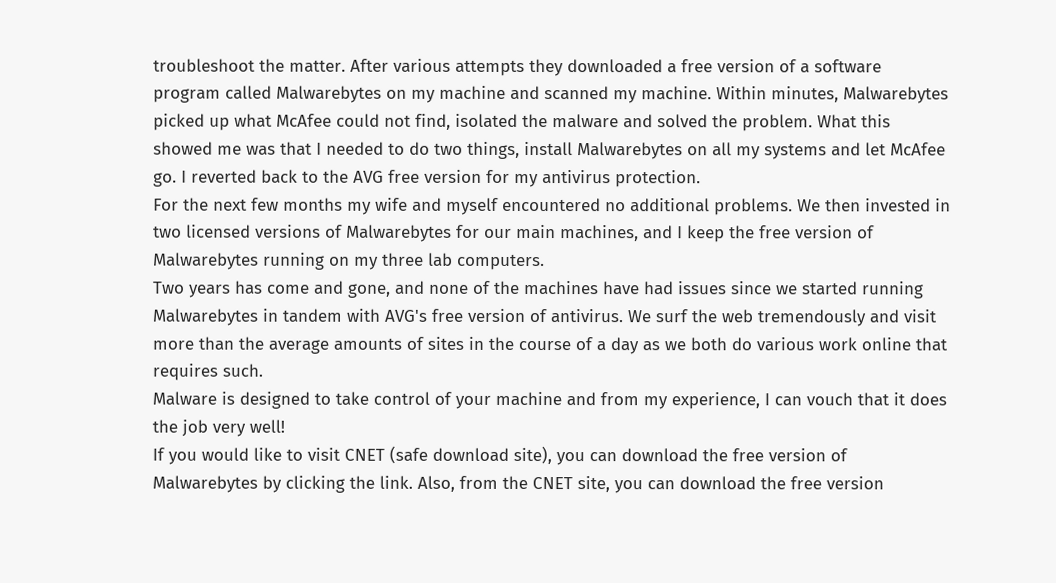troubleshoot the matter. After various attempts they downloaded a free version of a software program called Malwarebytes on my machine and scanned my machine. Within minutes, Malwarebytes picked up what McAfee could not find, isolated the malware and solved the problem. What this showed me was that I needed to do two things, install Malwarebytes on all my systems and let McAfee go. I reverted back to the AVG free version for my antivirus protection.
For the next few months my wife and myself encountered no additional problems. We then invested in two licensed versions of Malwarebytes for our main machines, and I keep the free version of Malwarebytes running on my three lab computers.
Two years has come and gone, and none of the machines have had issues since we started running Malwarebytes in tandem with AVG's free version of antivirus. We surf the web tremendously and visit more than the average amounts of sites in the course of a day as we both do various work online that requires such.
Malware is designed to take control of your machine and from my experience, I can vouch that it does the job very well!
If you would like to visit CNET (safe download site), you can download the free version of Malwarebytes by clicking the link. Also, from the CNET site, you can download the free version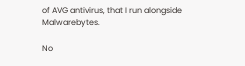of AVG antivirus, that I run alongside Malwarebytes.

No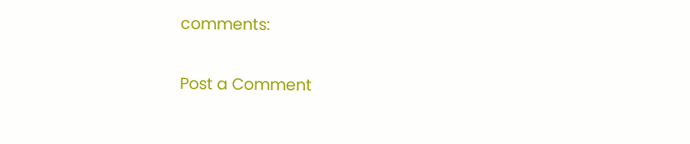comments:

Post a Comment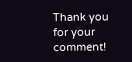Thank you for your comment!